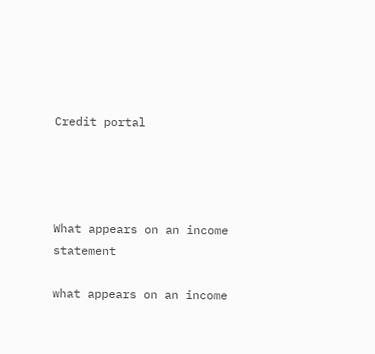Credit portal




What appears on an income statement

what appears on an income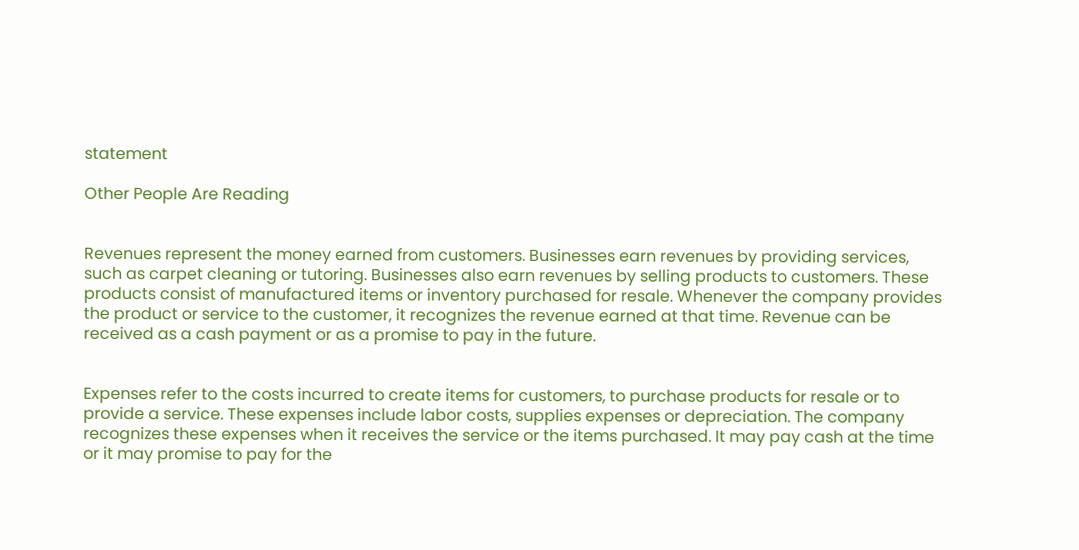statement

Other People Are Reading


Revenues represent the money earned from customers. Businesses earn revenues by providing services, such as carpet cleaning or tutoring. Businesses also earn revenues by selling products to customers. These products consist of manufactured items or inventory purchased for resale. Whenever the company provides the product or service to the customer, it recognizes the revenue earned at that time. Revenue can be received as a cash payment or as a promise to pay in the future.


Expenses refer to the costs incurred to create items for customers, to purchase products for resale or to provide a service. These expenses include labor costs, supplies expenses or depreciation. The company recognizes these expenses when it receives the service or the items purchased. It may pay cash at the time or it may promise to pay for the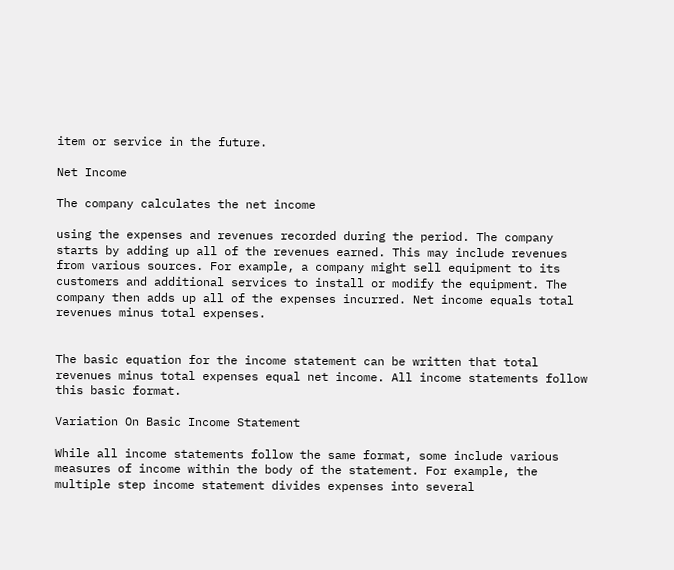item or service in the future.

Net Income

The company calculates the net income

using the expenses and revenues recorded during the period. The company starts by adding up all of the revenues earned. This may include revenues from various sources. For example, a company might sell equipment to its customers and additional services to install or modify the equipment. The company then adds up all of the expenses incurred. Net income equals total revenues minus total expenses.


The basic equation for the income statement can be written that total revenues minus total expenses equal net income. All income statements follow this basic format.

Variation On Basic Income Statement

While all income statements follow the same format, some include various measures of income within the body of the statement. For example, the multiple step income statement divides expenses into several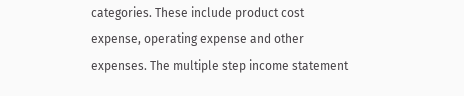categories. These include product cost expense, operating expense and other expenses. The multiple step income statement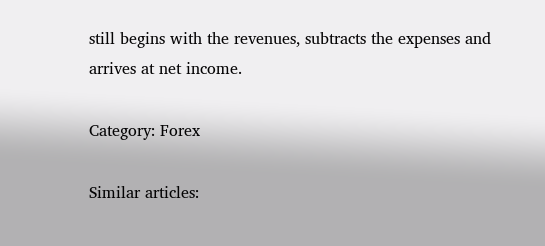still begins with the revenues, subtracts the expenses and arrives at net income.

Category: Forex

Similar articles: